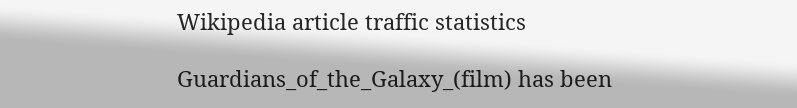Wikipedia article traffic statistics

Guardians_of_the_Galaxy_(film) has been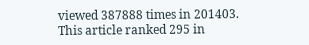viewed 387888 times in 201403. This article ranked 295 in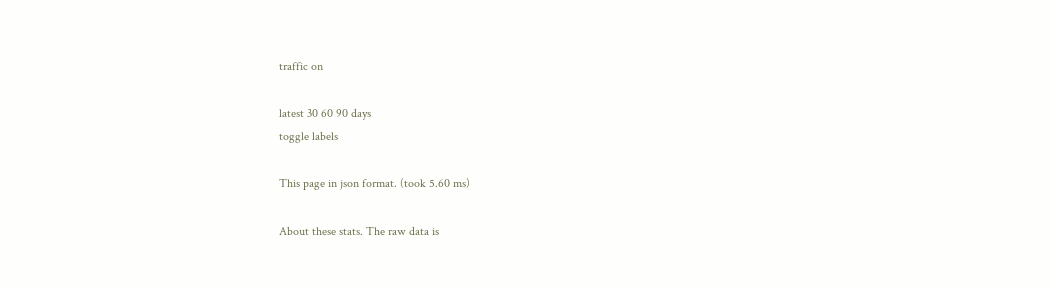traffic on

latest 30 60 90 days
toggle labels

This page in json format. (took 5.60 ms)

About these stats. The raw data is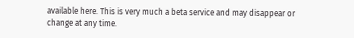available here. This is very much a beta service and may disappear or change at any time.